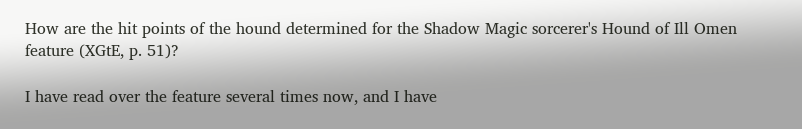How are the hit points of the hound determined for the Shadow Magic sorcerer's Hound of Ill Omen feature (XGtE, p. 51)?

I have read over the feature several times now, and I have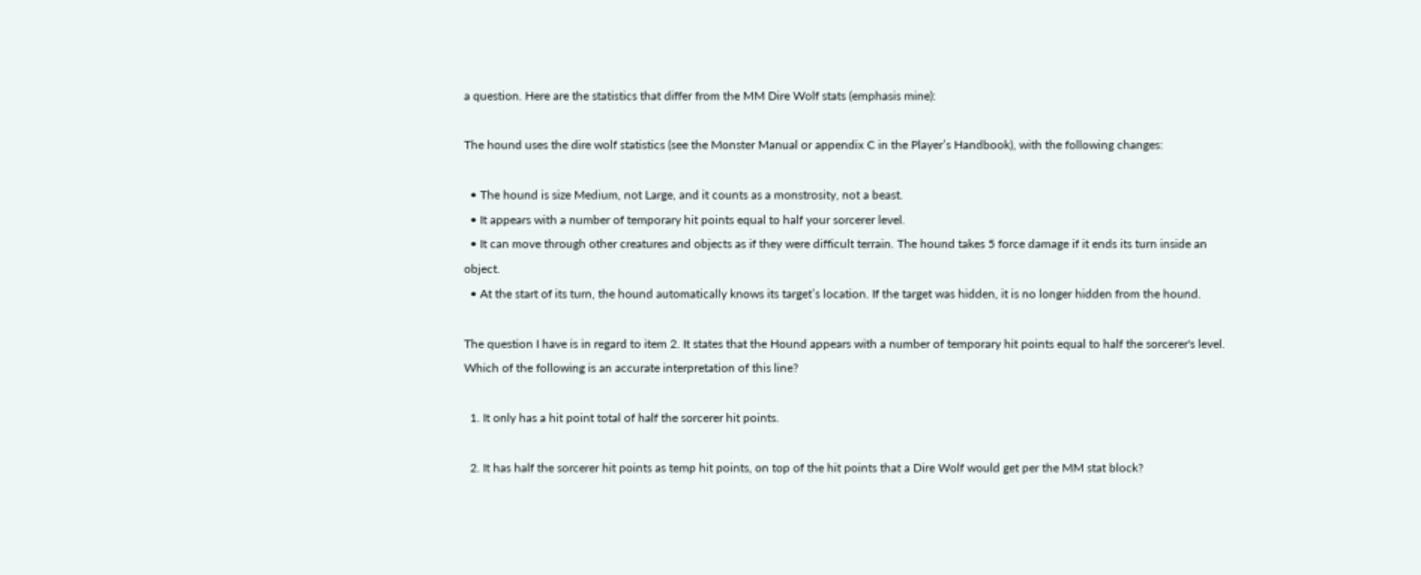a question. Here are the statistics that differ from the MM Dire Wolf stats (emphasis mine):

The hound uses the dire wolf statistics (see the Monster Manual or appendix C in the Player’s Handbook), with the following changes:

  • The hound is size Medium, not Large, and it counts as a monstrosity, not a beast.
  • It appears with a number of temporary hit points equal to half your sorcerer level.
  • It can move through other creatures and objects as if they were difficult terrain. The hound takes 5 force damage if it ends its turn inside an object.
  • At the start of its turn, the hound automatically knows its target’s location. If the target was hidden, it is no longer hidden from the hound.

The question I have is in regard to item 2. It states that the Hound appears with a number of temporary hit points equal to half the sorcerer's level. Which of the following is an accurate interpretation of this line?

  1. It only has a hit point total of half the sorcerer hit points.

  2. It has half the sorcerer hit points as temp hit points, on top of the hit points that a Dire Wolf would get per the MM stat block?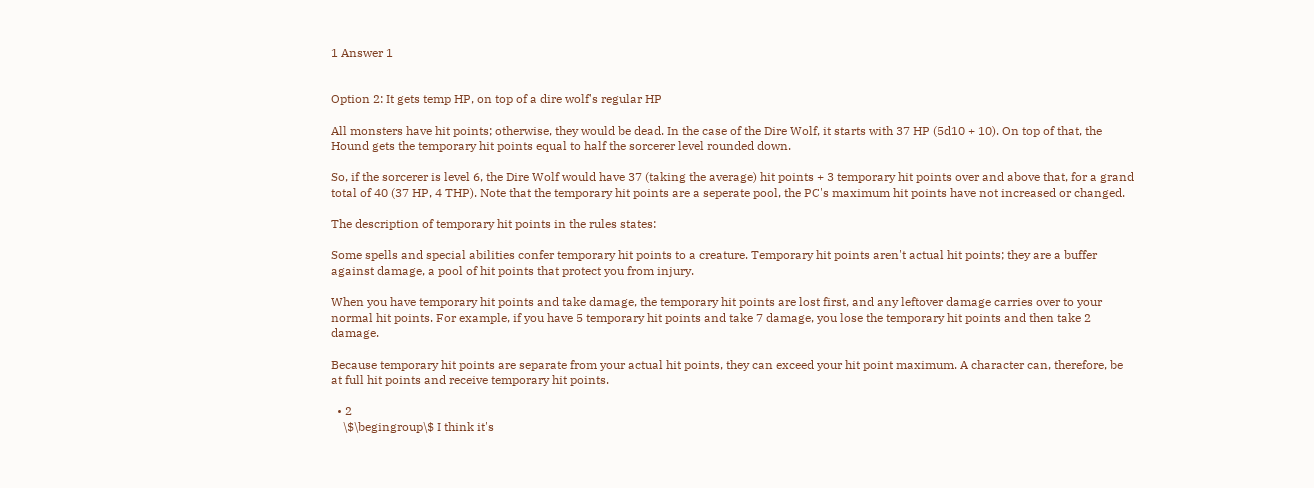1 Answer 1


Option 2: It gets temp HP, on top of a dire wolf's regular HP

All monsters have hit points; otherwise, they would be dead. In the case of the Dire Wolf, it starts with 37 HP (5d10 + 10). On top of that, the Hound gets the temporary hit points equal to half the sorcerer level rounded down.

So, if the sorcerer is level 6, the Dire Wolf would have 37 (taking the average) hit points + 3 temporary hit points over and above that, for a grand total of 40 (37 HP, 4 THP). Note that the temporary hit points are a seperate pool, the PC's maximum hit points have not increased or changed.

The description of temporary hit points in the rules states:

Some spells and special abilities confer temporary hit points to a creature. Temporary hit points aren't actual hit points; they are a buffer against damage, a pool of hit points that protect you from injury.

When you have temporary hit points and take damage, the temporary hit points are lost first, and any leftover damage carries over to your normal hit points. For example, if you have 5 temporary hit points and take 7 damage, you lose the temporary hit points and then take 2 damage.

Because temporary hit points are separate from your actual hit points, they can exceed your hit point maximum. A character can, therefore, be at full hit points and receive temporary hit points.

  • 2
    \$\begingroup\$ I think it's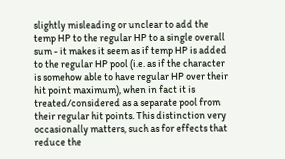slightly misleading or unclear to add the temp HP to the regular HP to a single overall sum - it makes it seem as if temp HP is added to the regular HP pool (i.e. as if the character is somehow able to have regular HP over their hit point maximum), when in fact it is treated/considered as a separate pool from their regular hit points. This distinction very occasionally matters, such as for effects that reduce the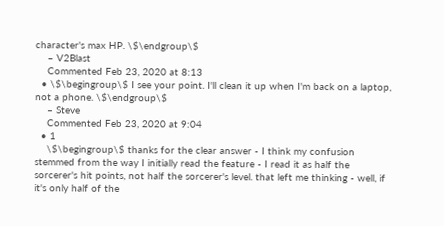character's max HP. \$\endgroup\$
    – V2Blast
    Commented Feb 23, 2020 at 8:13
  • \$\begingroup\$ I see your point. I'll clean it up when I'm back on a laptop, not a phone. \$\endgroup\$
    – Steve
    Commented Feb 23, 2020 at 9:04
  • 1
    \$\begingroup\$ thanks for the clear answer - I think my confusion stemmed from the way I initially read the feature - I read it as half the sorcerer's hit points, not half the sorcerer's level. that left me thinking - well, if it's only half of the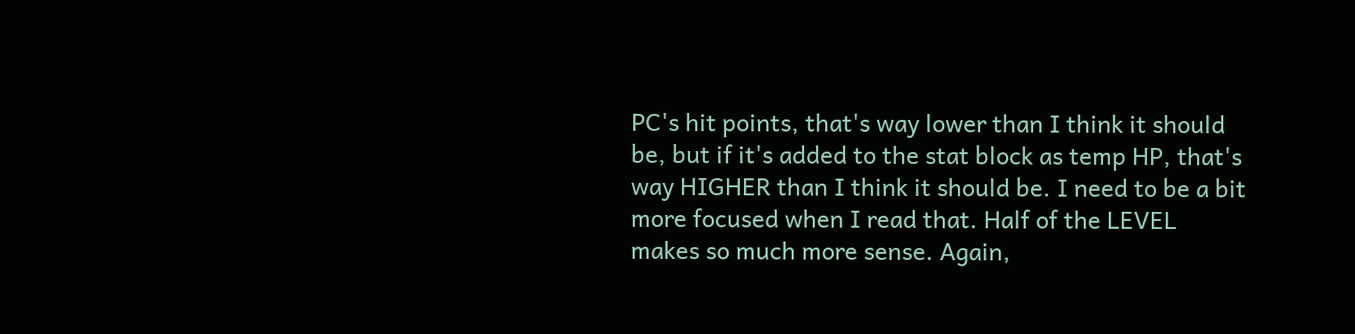PC's hit points, that's way lower than I think it should be, but if it's added to the stat block as temp HP, that's way HIGHER than I think it should be. I need to be a bit more focused when I read that. Half of the LEVEL makes so much more sense. Again,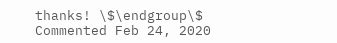thanks! \$\endgroup\$ Commented Feb 24, 2020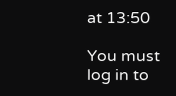at 13:50

You must log in to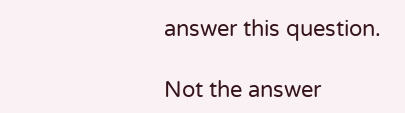answer this question.

Not the answer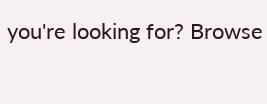you're looking for? Browse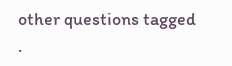other questions tagged .